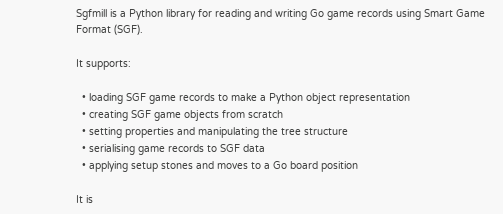Sgfmill is a Python library for reading and writing Go game records using Smart Game Format (SGF).

It supports:

  • loading SGF game records to make a Python object representation
  • creating SGF game objects from scratch
  • setting properties and manipulating the tree structure
  • serialising game records to SGF data
  • applying setup stones and moves to a Go board position

It is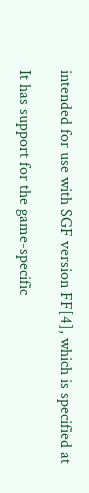intended for use with SGF version FF[4], which is specified at

It has support for the game-specific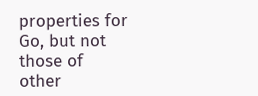properties for Go, but not those of other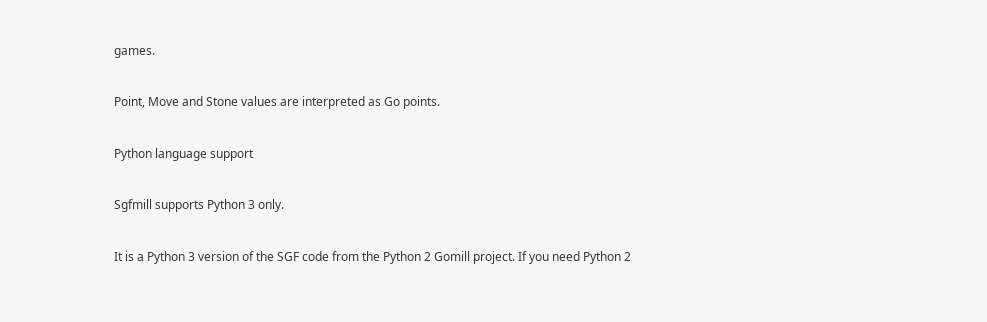games.

Point, Move and Stone values are interpreted as Go points.

Python language support

Sgfmill supports Python 3 only.

It is a Python 3 version of the SGF code from the Python 2 Gomill project. If you need Python 2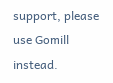support, please use Gomill instead.